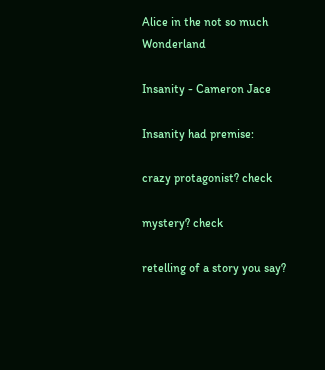Alice in the not so much Wonderland

Insanity - Cameron Jace

Insanity had premise:

crazy protagonist? check

mystery? check

retelling of a story you say?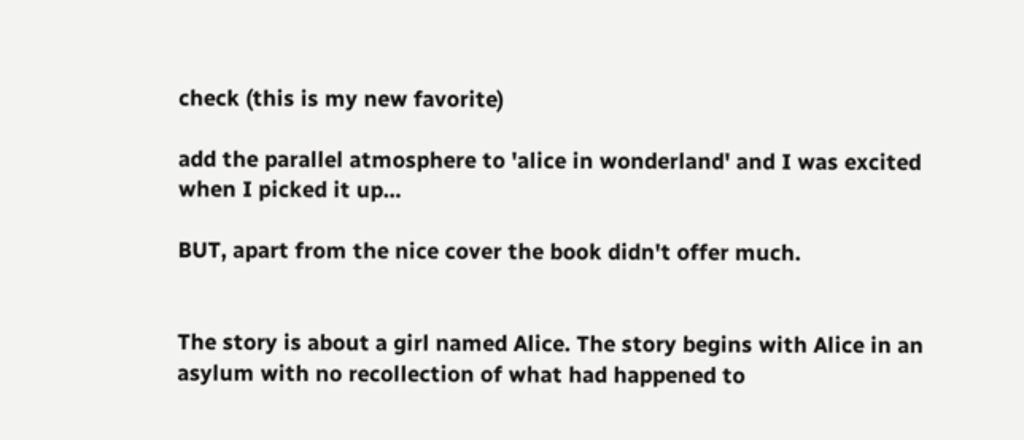check (this is my new favorite)

add the parallel atmosphere to 'alice in wonderland' and I was excited when I picked it up...

BUT, apart from the nice cover the book didn't offer much.


The story is about a girl named Alice. The story begins with Alice in an asylum with no recollection of what had happened to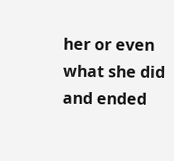her or even what she did and ended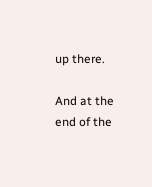up there.

And at the end of the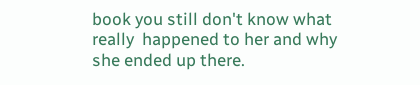book you still don't know what really  happened to her and why she ended up there.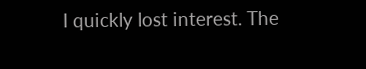I quickly lost interest. The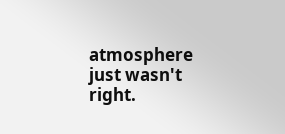atmosphere just wasn't right.